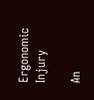Ergonomic Injury

An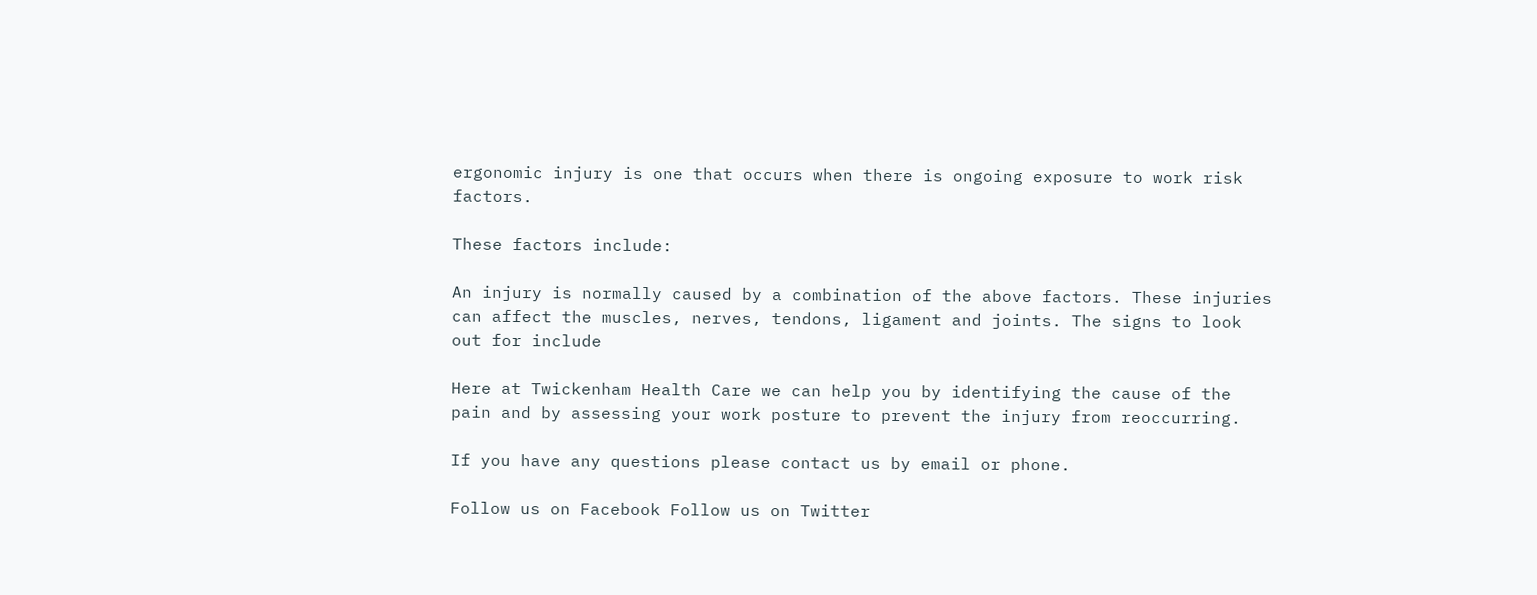ergonomic injury is one that occurs when there is ongoing exposure to work risk factors.

These factors include:

An injury is normally caused by a combination of the above factors. These injuries can affect the muscles, nerves, tendons, ligament and joints. The signs to look out for include

Here at Twickenham Health Care we can help you by identifying the cause of the pain and by assessing your work posture to prevent the injury from reoccurring.

If you have any questions please contact us by email or phone.

Follow us on Facebook Follow us on Twitter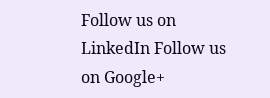Follow us on LinkedIn Follow us on Google+